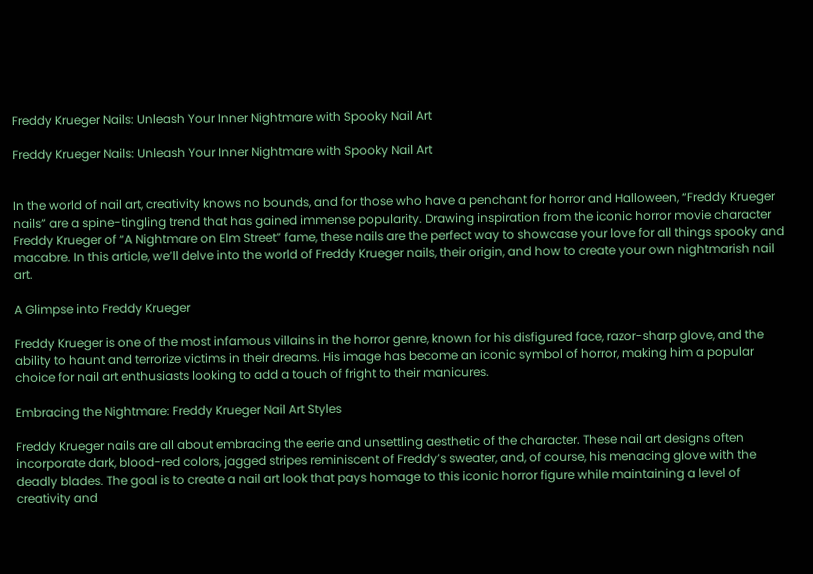Freddy Krueger Nails: Unleash Your Inner Nightmare with Spooky Nail Art

Freddy Krueger Nails: Unleash Your Inner Nightmare with Spooky Nail Art


In the world of nail art, creativity knows no bounds, and for those who have a penchant for horror and Halloween, “Freddy Krueger nails” are a spine-tingling trend that has gained immense popularity. Drawing inspiration from the iconic horror movie character Freddy Krueger of “A Nightmare on Elm Street” fame, these nails are the perfect way to showcase your love for all things spooky and macabre. In this article, we’ll delve into the world of Freddy Krueger nails, their origin, and how to create your own nightmarish nail art.

A Glimpse into Freddy Krueger

Freddy Krueger is one of the most infamous villains in the horror genre, known for his disfigured face, razor-sharp glove, and the ability to haunt and terrorize victims in their dreams. His image has become an iconic symbol of horror, making him a popular choice for nail art enthusiasts looking to add a touch of fright to their manicures.

Embracing the Nightmare: Freddy Krueger Nail Art Styles

Freddy Krueger nails are all about embracing the eerie and unsettling aesthetic of the character. These nail art designs often incorporate dark, blood-red colors, jagged stripes reminiscent of Freddy’s sweater, and, of course, his menacing glove with the deadly blades. The goal is to create a nail art look that pays homage to this iconic horror figure while maintaining a level of creativity and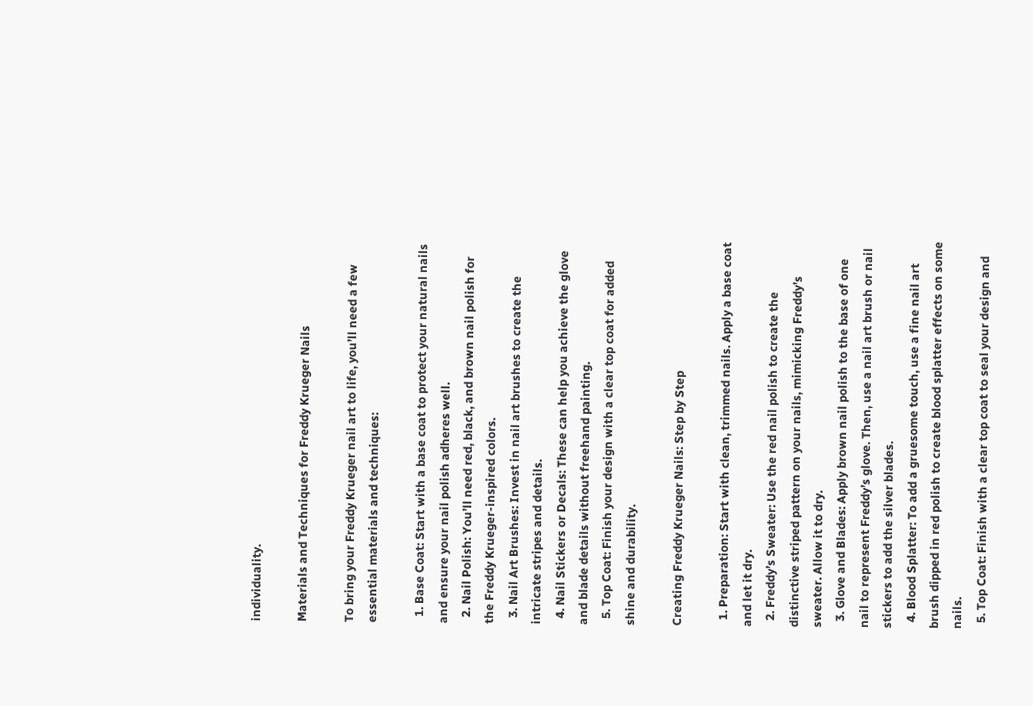individuality.

Materials and Techniques for Freddy Krueger Nails

To bring your Freddy Krueger nail art to life, you’ll need a few essential materials and techniques:

  1. Base Coat: Start with a base coat to protect your natural nails and ensure your nail polish adheres well.
  2. Nail Polish: You’ll need red, black, and brown nail polish for the Freddy Krueger-inspired colors.
  3. Nail Art Brushes: Invest in nail art brushes to create the intricate stripes and details.
  4. Nail Stickers or Decals: These can help you achieve the glove and blade details without freehand painting.
  5. Top Coat: Finish your design with a clear top coat for added shine and durability.

Creating Freddy Krueger Nails: Step by Step

  1. Preparation: Start with clean, trimmed nails. Apply a base coat and let it dry.
  2. Freddy’s Sweater: Use the red nail polish to create the distinctive striped pattern on your nails, mimicking Freddy’s sweater. Allow it to dry.
  3. Glove and Blades: Apply brown nail polish to the base of one nail to represent Freddy’s glove. Then, use a nail art brush or nail stickers to add the silver blades.
  4. Blood Splatter: To add a gruesome touch, use a fine nail art brush dipped in red polish to create blood splatter effects on some nails.
  5. Top Coat: Finish with a clear top coat to seal your design and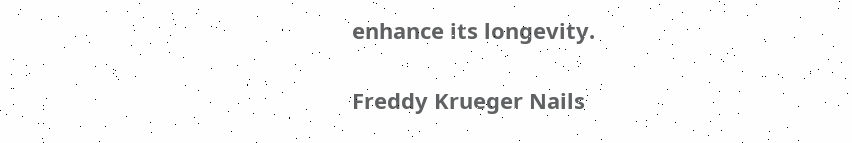enhance its longevity.

Freddy Krueger Nails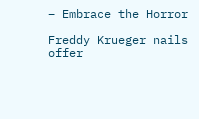– Embrace the Horror

Freddy Krueger nails offer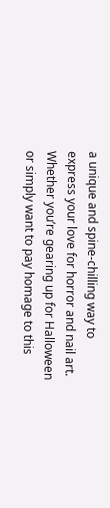a unique and spine-chilling way to express your love for horror and nail art. Whether you’re gearing up for Halloween or simply want to pay homage to this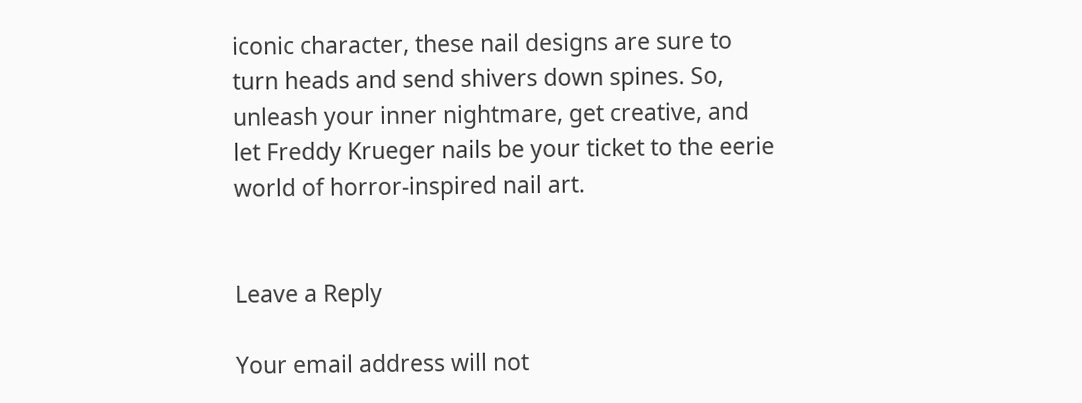iconic character, these nail designs are sure to turn heads and send shivers down spines. So, unleash your inner nightmare, get creative, and let Freddy Krueger nails be your ticket to the eerie world of horror-inspired nail art.


Leave a Reply

Your email address will not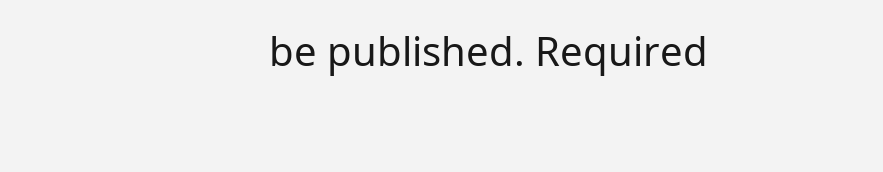be published. Required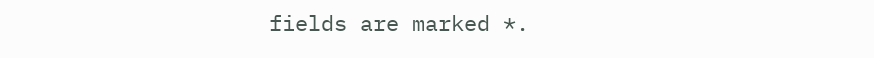fields are marked *.